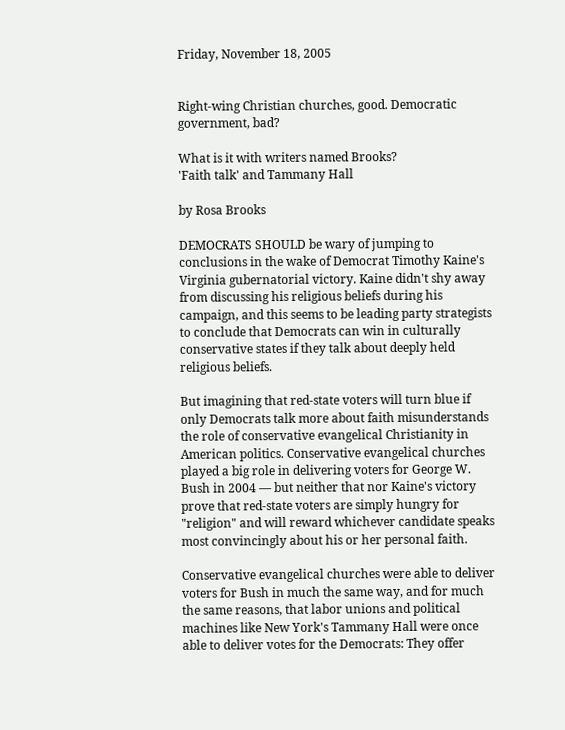Friday, November 18, 2005


Right-wing Christian churches, good. Democratic government, bad?

What is it with writers named Brooks?
'Faith talk' and Tammany Hall

by Rosa Brooks

DEMOCRATS SHOULD be wary of jumping to conclusions in the wake of Democrat Timothy Kaine's Virginia gubernatorial victory. Kaine didn't shy away from discussing his religious beliefs during his campaign, and this seems to be leading party strategists to conclude that Democrats can win in culturally conservative states if they talk about deeply held religious beliefs.

But imagining that red-state voters will turn blue if only Democrats talk more about faith misunderstands the role of conservative evangelical Christianity in American politics. Conservative evangelical churches played a big role in delivering voters for George W. Bush in 2004 — but neither that nor Kaine's victory prove that red-state voters are simply hungry for "religion" and will reward whichever candidate speaks most convincingly about his or her personal faith.

Conservative evangelical churches were able to deliver voters for Bush in much the same way, and for much the same reasons, that labor unions and political machines like New York's Tammany Hall were once able to deliver votes for the Democrats: They offer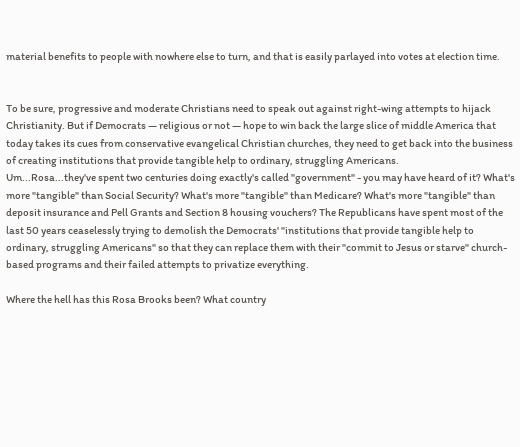material benefits to people with nowhere else to turn, and that is easily parlayed into votes at election time.


To be sure, progressive and moderate Christians need to speak out against right-wing attempts to hijack Christianity. But if Democrats — religious or not — hope to win back the large slice of middle America that today takes its cues from conservative evangelical Christian churches, they need to get back into the business of creating institutions that provide tangible help to ordinary, struggling Americans.
Um...Rosa...they've spent two centuries doing exactly's called "government" - you may have heard of it? What's more "tangible" than Social Security? What's more "tangible" than Medicare? What's more "tangible" than deposit insurance and Pell Grants and Section 8 housing vouchers? The Republicans have spent most of the last 50 years ceaselessly trying to demolish the Democrats' "institutions that provide tangible help to ordinary, struggling Americans" so that they can replace them with their "commit to Jesus or starve" church-based programs and their failed attempts to privatize everything.

Where the hell has this Rosa Brooks been? What country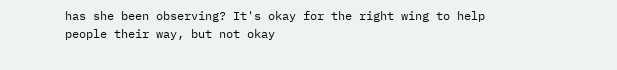has she been observing? It's okay for the right wing to help people their way, but not okay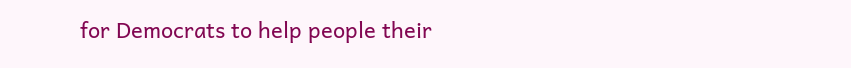for Democrats to help people their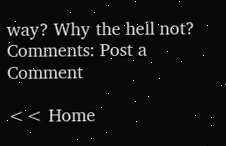way? Why the hell not?
Comments: Post a Comment

<< Home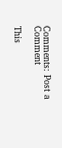Comments: Post a Comment

This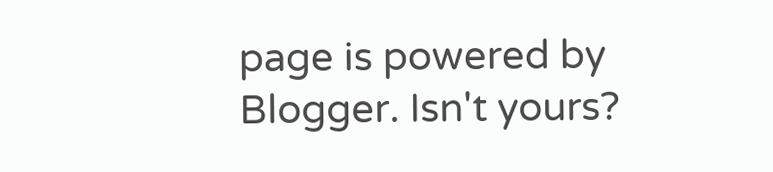page is powered by Blogger. Isn't yours?